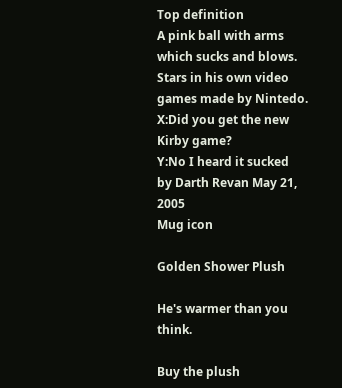Top definition
A pink ball with arms which sucks and blows. Stars in his own video games made by Nintedo.
X:Did you get the new Kirby game?
Y:No I heard it sucked
by Darth Revan May 21, 2005
Mug icon

Golden Shower Plush

He's warmer than you think.

Buy the plush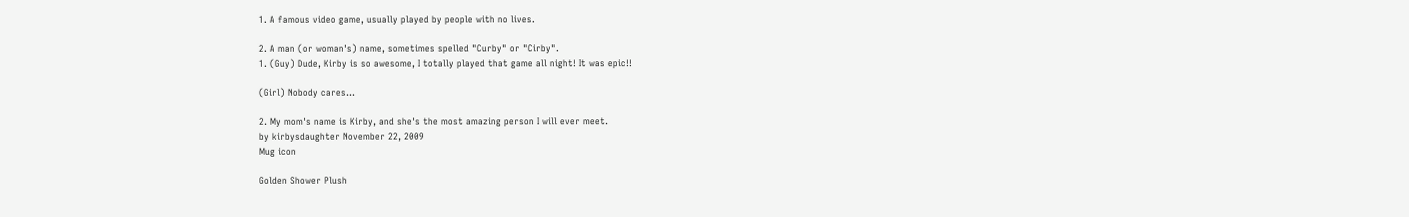1. A famous video game, usually played by people with no lives.

2. A man (or woman's) name, sometimes spelled "Curby" or "Cirby".
1. (Guy) Dude, Kirby is so awesome, I totally played that game all night! It was epic!!

(Girl) Nobody cares...

2. My mom's name is Kirby, and she's the most amazing person I will ever meet.
by kirbysdaughter November 22, 2009
Mug icon

Golden Shower Plush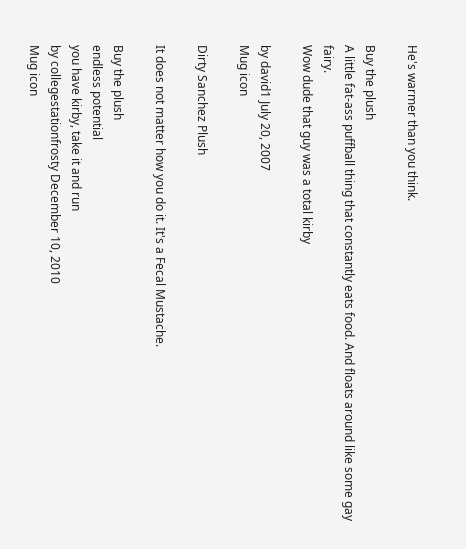He's warmer than you think.

Buy the plush
A little fat-ass puffball thing that constantly eats food. And floats around like some gay fairy.
Wow dude that guy was a total kirby

by david1 July 20, 2007
Mug icon

Dirty Sanchez Plush

It does not matter how you do it. It's a Fecal Mustache.

Buy the plush
endless potential
you have kirby, take it and run
by collegestationfrosty December 10, 2010
Mug icon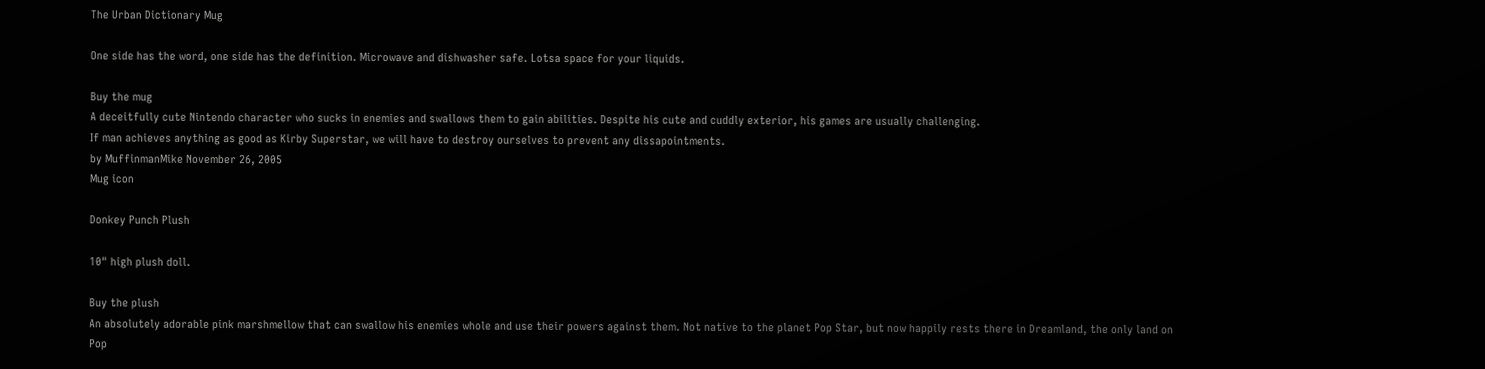The Urban Dictionary Mug

One side has the word, one side has the definition. Microwave and dishwasher safe. Lotsa space for your liquids.

Buy the mug
A deceitfully cute Nintendo character who sucks in enemies and swallows them to gain abilities. Despite his cute and cuddly exterior, his games are usually challenging.
If man achieves anything as good as Kirby Superstar, we will have to destroy ourselves to prevent any dissapointments.
by MuffinmanMike November 26, 2005
Mug icon

Donkey Punch Plush

10" high plush doll.

Buy the plush
An absolutely adorable pink marshmellow that can swallow his enemies whole and use their powers against them. Not native to the planet Pop Star, but now happily rests there in Dreamland, the only land on Pop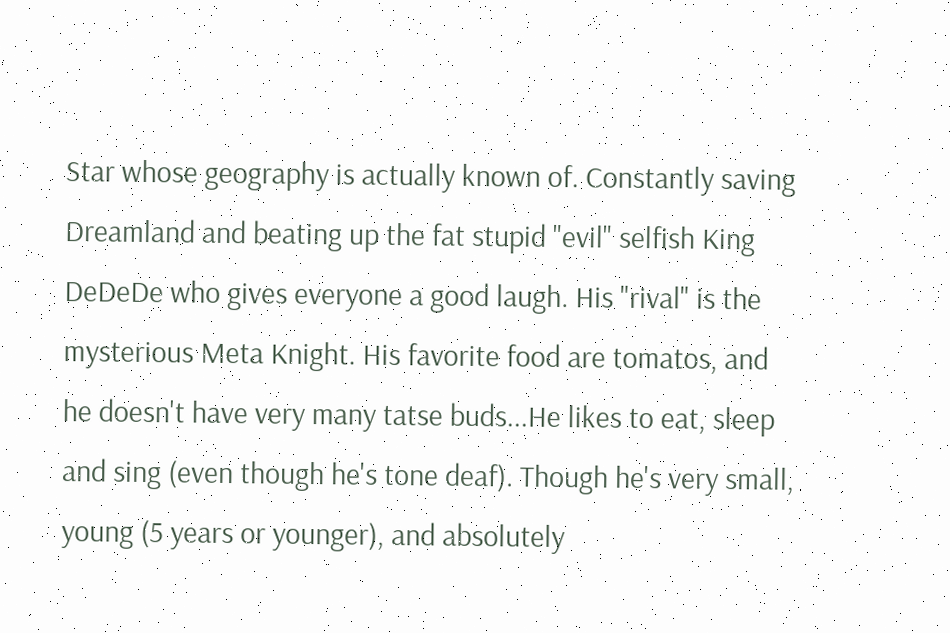Star whose geography is actually known of. Constantly saving Dreamland and beating up the fat stupid "evil" selfish King DeDeDe who gives everyone a good laugh. His "rival" is the mysterious Meta Knight. His favorite food are tomatos, and he doesn't have very many tatse buds...He likes to eat, sleep and sing (even though he's tone deaf). Though he's very small, young (5 years or younger), and absolutely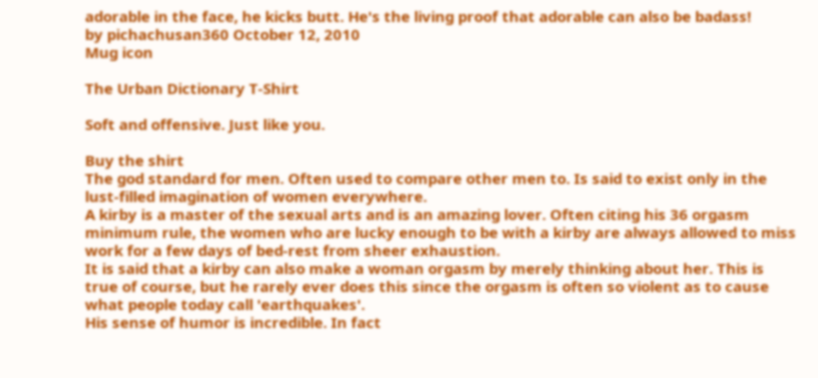adorable in the face, he kicks butt. He's the living proof that adorable can also be badass!
by pichachusan360 October 12, 2010
Mug icon

The Urban Dictionary T-Shirt

Soft and offensive. Just like you.

Buy the shirt
The god standard for men. Often used to compare other men to. Is said to exist only in the lust-filled imagination of women everywhere.
A kirby is a master of the sexual arts and is an amazing lover. Often citing his 36 orgasm minimum rule, the women who are lucky enough to be with a kirby are always allowed to miss work for a few days of bed-rest from sheer exhaustion.
It is said that a kirby can also make a woman orgasm by merely thinking about her. This is true of course, but he rarely ever does this since the orgasm is often so violent as to cause what people today call 'earthquakes'.
His sense of humor is incredible. In fact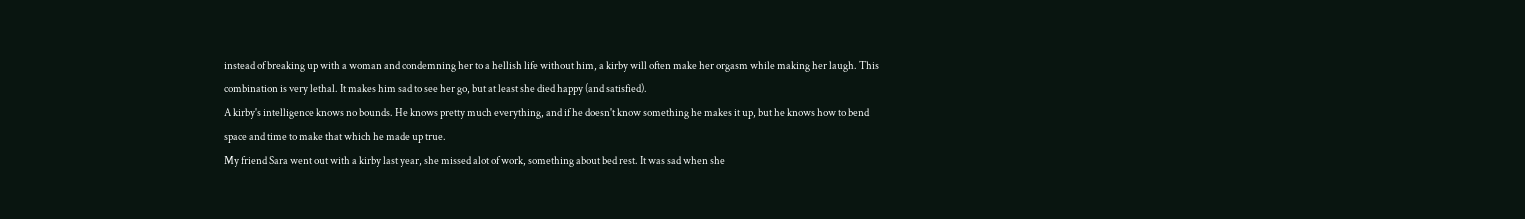instead of breaking up with a woman and condemning her to a hellish life without him, a kirby will often make her orgasm while making her laugh. This combination is very lethal. It makes him sad to see her go, but at least she died happy (and satisfied).
A kirby's intelligence knows no bounds. He knows pretty much everything, and if he doesn't know something he makes it up, but he knows how to bend space and time to make that which he made up true.
My friend Sara went out with a kirby last year, she missed alot of work, something about bed rest. It was sad when she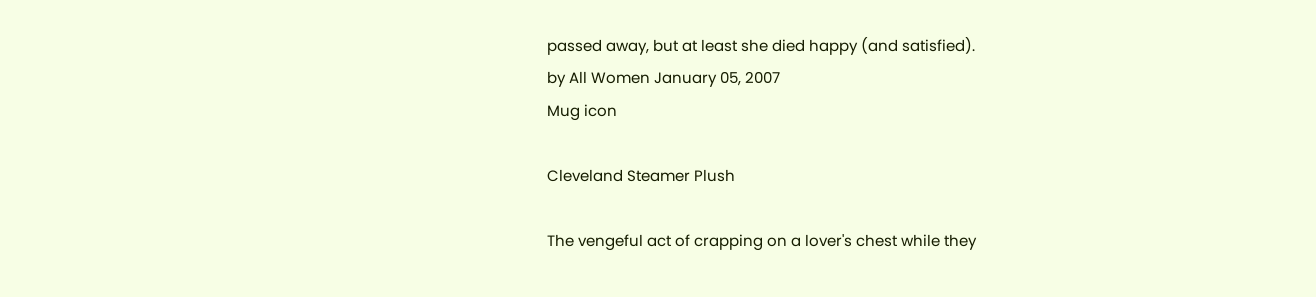passed away, but at least she died happy (and satisfied).
by All Women January 05, 2007
Mug icon

Cleveland Steamer Plush

The vengeful act of crapping on a lover's chest while they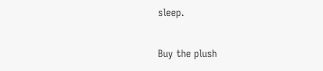sleep.

Buy the plush